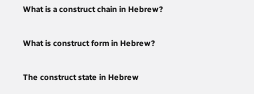What is a construct chain in Hebrew?

What is construct form in Hebrew?

The construct state in Hebrew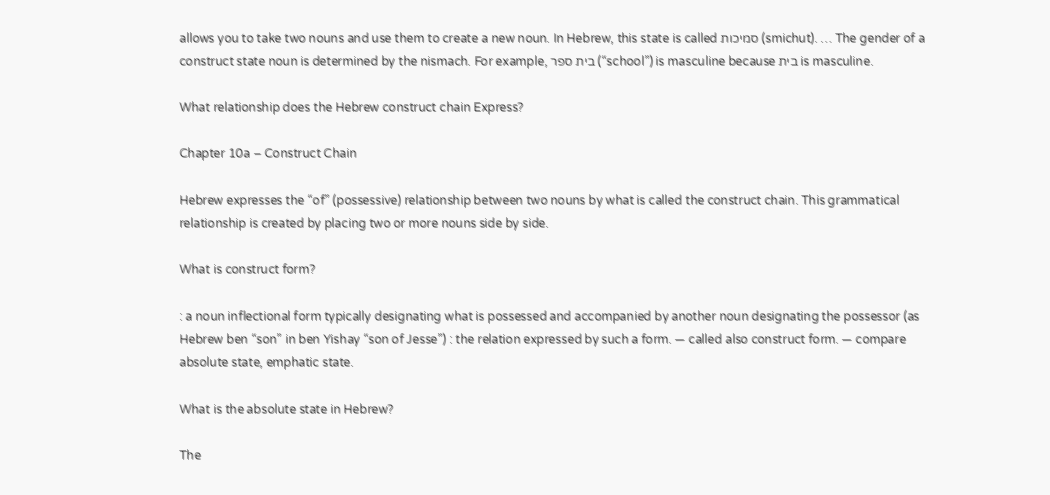allows you to take two nouns and use them to create a new noun. In Hebrew, this state is called סמיכות (smichut). … The gender of a construct state noun is determined by the nismach. For example, בית ספר (“school”) is masculine because בית is masculine.

What relationship does the Hebrew construct chain Express?

Chapter 10a – Construct Chain

Hebrew expresses the “of” (possessive) relationship between two nouns by what is called the construct chain. This grammatical relationship is created by placing two or more nouns side by side.

What is construct form?

: a noun inflectional form typically designating what is possessed and accompanied by another noun designating the possessor (as Hebrew ben “son” in ben Yishay “son of Jesse”) : the relation expressed by such a form. — called also construct form. — compare absolute state, emphatic state.

What is the absolute state in Hebrew?

The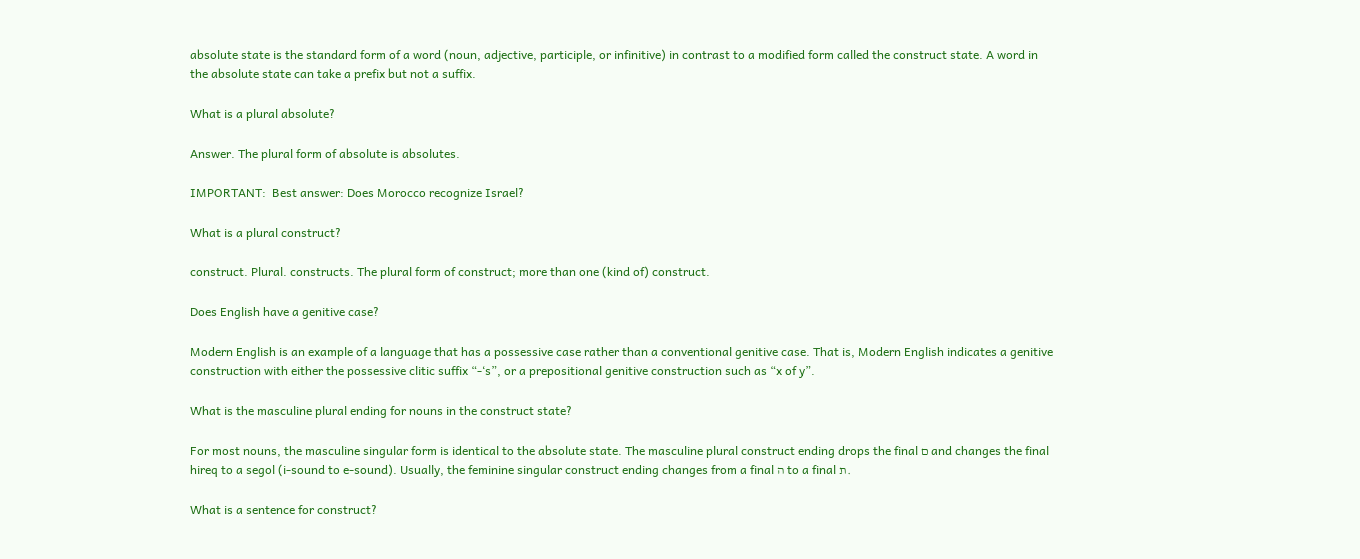absolute state is the standard form of a word (noun, adjective, participle, or infinitive) in contrast to a modified form called the construct state. A word in the absolute state can take a prefix but not a suffix.

What is a plural absolute?

Answer. The plural form of absolute is absolutes.

IMPORTANT:  Best answer: Does Morocco recognize Israel?

What is a plural construct?

construct. Plural. constructs. The plural form of construct; more than one (kind of) construct.

Does English have a genitive case?

Modern English is an example of a language that has a possessive case rather than a conventional genitive case. That is, Modern English indicates a genitive construction with either the possessive clitic suffix “-‘s”, or a prepositional genitive construction such as “x of y”.

What is the masculine plural ending for nouns in the construct state?

For most nouns, the masculine singular form is identical to the absolute state. The masculine plural construct ending drops the final ם and changes the final hireq to a segol (i-sound to e-sound). Usually, the feminine singular construct ending changes from a final ה to a final ת.

What is a sentence for construct?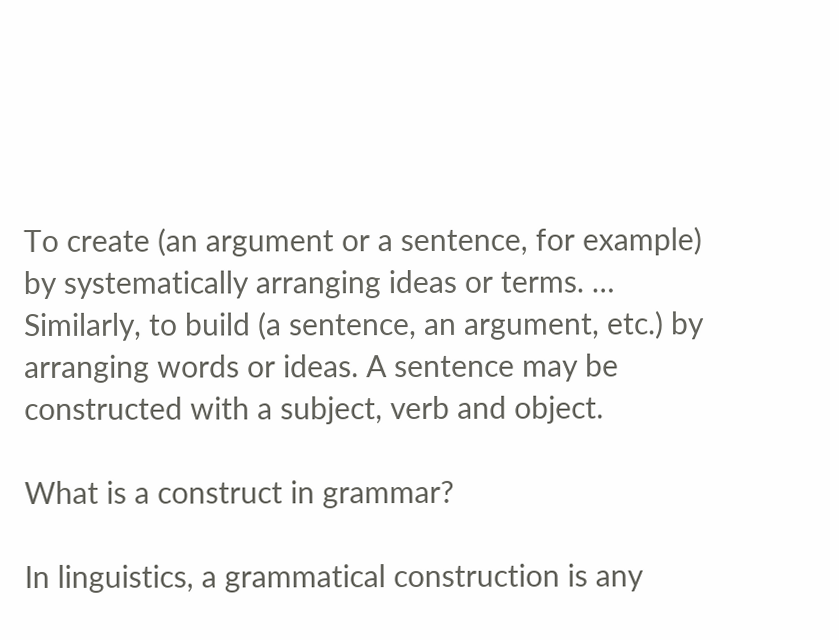To create (an argument or a sentence, for example) by systematically arranging ideas or terms. … Similarly, to build (a sentence, an argument, etc.) by arranging words or ideas. A sentence may be constructed with a subject, verb and object.

What is a construct in grammar?

In linguistics, a grammatical construction is any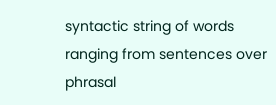syntactic string of words ranging from sentences over phrasal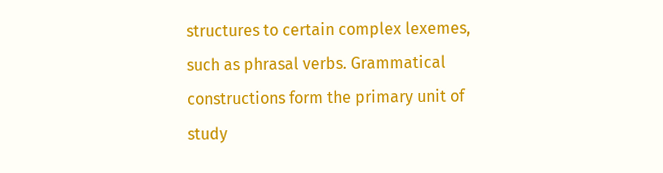structures to certain complex lexemes, such as phrasal verbs. Grammatical constructions form the primary unit of study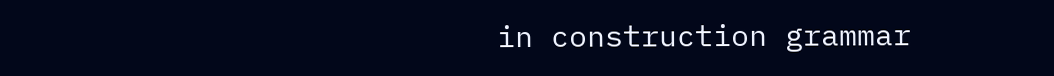in construction grammar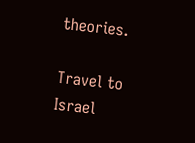theories.

Travel to Israel